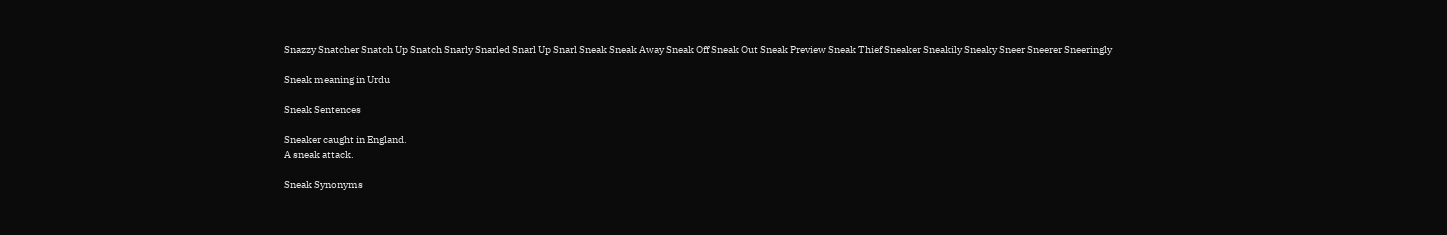Snazzy Snatcher Snatch Up Snatch Snarly Snarled Snarl Up Snarl Sneak Sneak Away Sneak Off Sneak Out Sneak Preview Sneak Thief Sneaker Sneakily Sneaky Sneer Sneerer Sneeringly

Sneak meaning in Urdu

Sneak Sentences

Sneaker caught in England.
A sneak attack.

Sneak Synonyms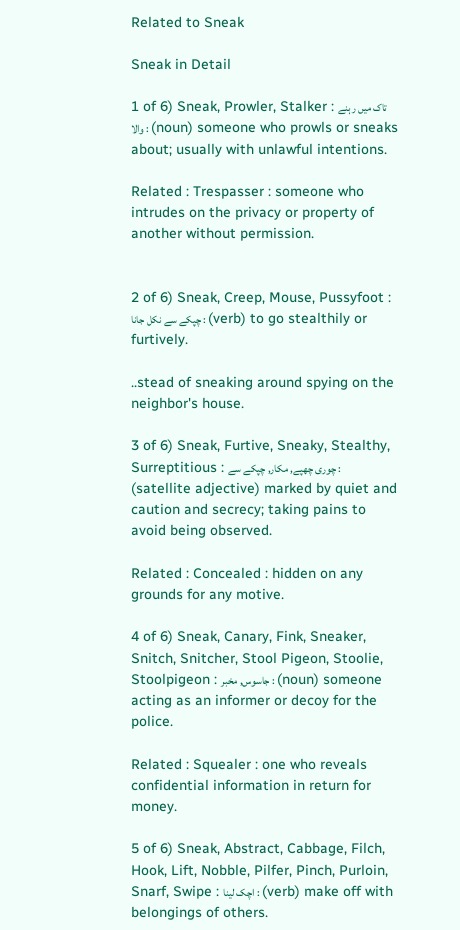Related to Sneak

Sneak in Detail

1 of 6) Sneak, Prowler, Stalker : تاک میں رہنے والا : (noun) someone who prowls or sneaks about; usually with unlawful intentions.

Related : Trespasser : someone who intrudes on the privacy or property of another without permission.


2 of 6) Sneak, Creep, Mouse, Pussyfoot : چپکے سے نکل جانا : (verb) to go stealthily or furtively.

..stead of sneaking around spying on the neighbor's house.

3 of 6) Sneak, Furtive, Sneaky, Stealthy, Surreptitious : چوری چھپے, مکار, چپکے سے : (satellite adjective) marked by quiet and caution and secrecy; taking pains to avoid being observed.

Related : Concealed : hidden on any grounds for any motive.

4 of 6) Sneak, Canary, Fink, Sneaker, Snitch, Snitcher, Stool Pigeon, Stoolie, Stoolpigeon : جاسوس, مخبر : (noun) someone acting as an informer or decoy for the police.

Related : Squealer : one who reveals confidential information in return for money.

5 of 6) Sneak, Abstract, Cabbage, Filch, Hook, Lift, Nobble, Pilfer, Pinch, Purloin, Snarf, Swipe : اچک لینا : (verb) make off with belongings of others.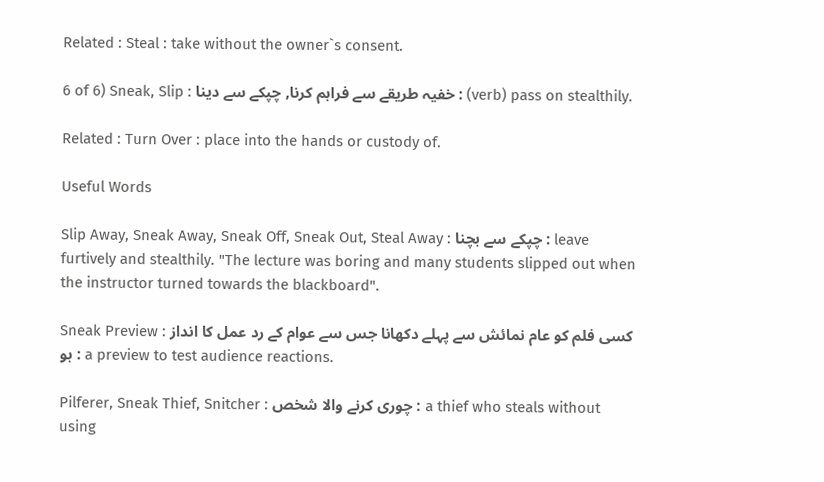Related : Steal : take without the owner`s consent.

6 of 6) Sneak, Slip : خفیہ طریقے سے فراہم کرنا, چپکے سے دینا : (verb) pass on stealthily.

Related : Turn Over : place into the hands or custody of.

Useful Words

Slip Away, Sneak Away, Sneak Off, Sneak Out, Steal Away : چپکے سے بچنا : leave furtively and stealthily. "The lecture was boring and many students slipped out when the instructor turned towards the blackboard".

Sneak Preview : کسی فلم کو عام نمائش سے پہلے دکھانا جس سے عوام کے رد عمل کا انداز ہو : a preview to test audience reactions.

Pilferer, Sneak Thief, Snitcher : چوری کرنے والا شخص : a thief who steals without using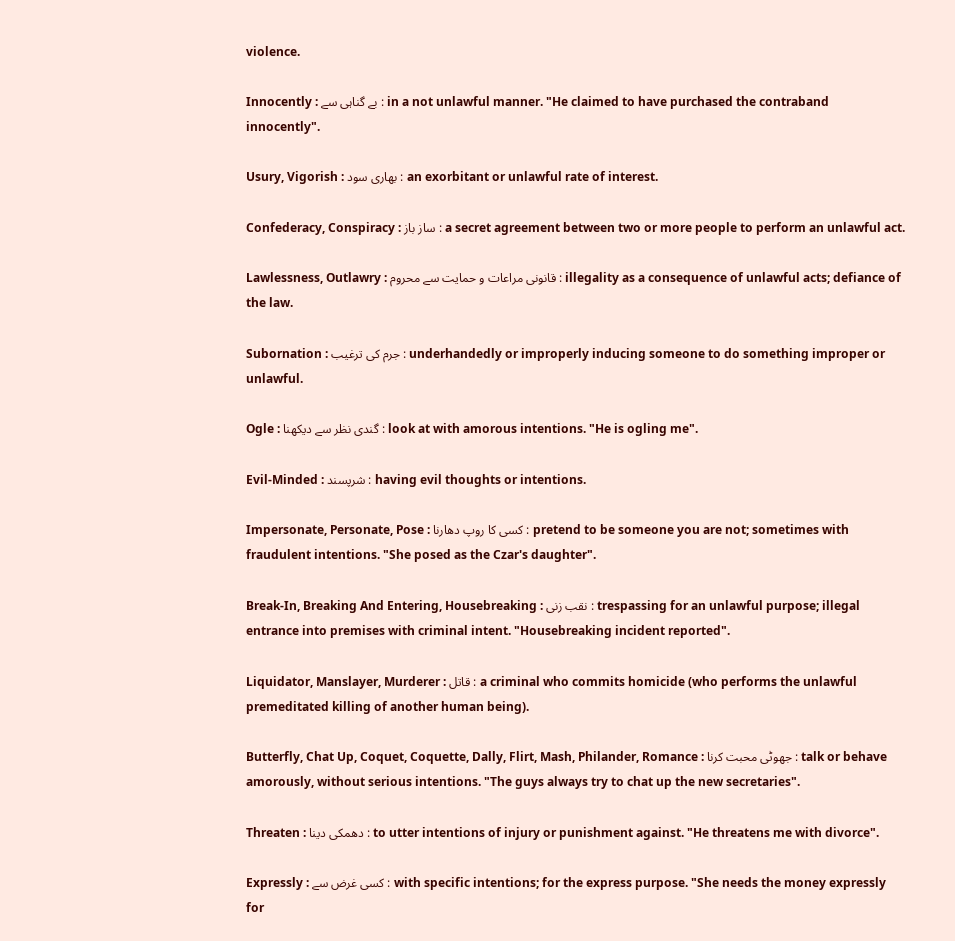violence.

Innocently : بے گناہی سے : in a not unlawful manner. "He claimed to have purchased the contraband innocently".

Usury, Vigorish : بھاری سود : an exorbitant or unlawful rate of interest.

Confederacy, Conspiracy : ساز باز : a secret agreement between two or more people to perform an unlawful act.

Lawlessness, Outlawry : قانونی مراعات و حمایت سے محروم : illegality as a consequence of unlawful acts; defiance of the law.

Subornation : جرم کی ترغیب : underhandedly or improperly inducing someone to do something improper or unlawful.

Ogle : گندی نظر سے دیکھنا : look at with amorous intentions. "He is ogling me".

Evil-Minded : شرپسند : having evil thoughts or intentions.

Impersonate, Personate, Pose : کسی کا روپ دھارنا : pretend to be someone you are not; sometimes with fraudulent intentions. "She posed as the Czar's daughter".

Break-In, Breaking And Entering, Housebreaking : نقب زنی : trespassing for an unlawful purpose; illegal entrance into premises with criminal intent. "Housebreaking incident reported".

Liquidator, Manslayer, Murderer : قاتل : a criminal who commits homicide (who performs the unlawful premeditated killing of another human being).

Butterfly, Chat Up, Coquet, Coquette, Dally, Flirt, Mash, Philander, Romance : جھوٹی محبت کرنا : talk or behave amorously, without serious intentions. "The guys always try to chat up the new secretaries".

Threaten : دھمکی دینا : to utter intentions of injury or punishment against. "He threatens me with divorce".

Expressly : کسی غرض سے : with specific intentions; for the express purpose. "She needs the money expressly for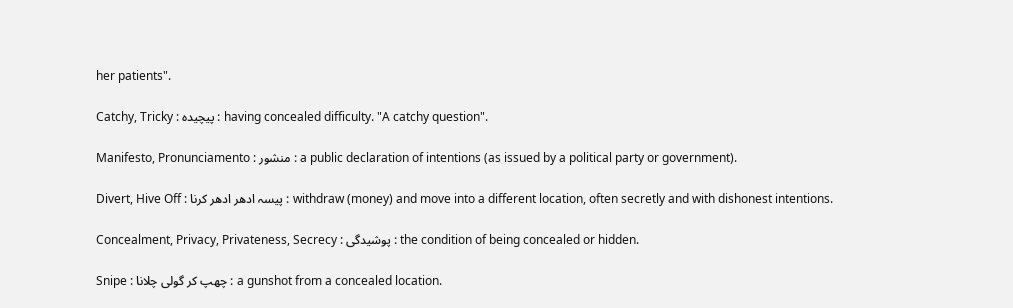her patients".

Catchy, Tricky : پیچیدہ : having concealed difficulty. "A catchy question".

Manifesto, Pronunciamento : منشور : a public declaration of intentions (as issued by a political party or government).

Divert, Hive Off : پیسہ ادھر ادھر کرنا : withdraw (money) and move into a different location, often secretly and with dishonest intentions.

Concealment, Privacy, Privateness, Secrecy : پوشیدگی : the condition of being concealed or hidden.

Snipe : چھپ کر گولی چلانا : a gunshot from a concealed location.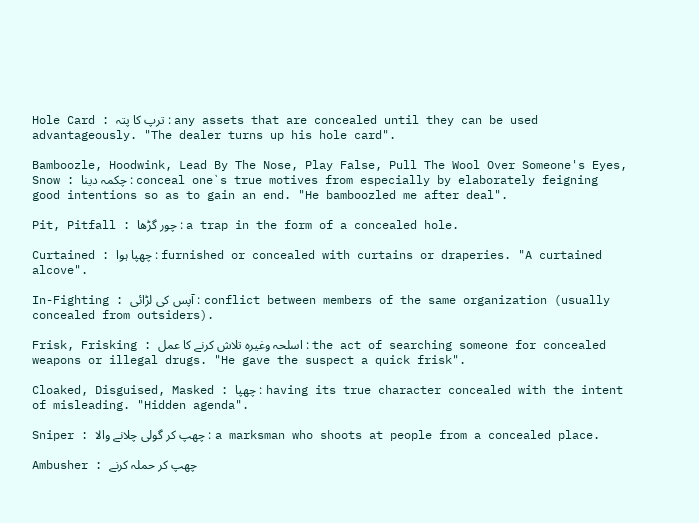Hole Card : ترپ کا پتہ : any assets that are concealed until they can be used advantageously. "The dealer turns up his hole card".

Bamboozle, Hoodwink, Lead By The Nose, Play False, Pull The Wool Over Someone's Eyes, Snow : چکمہ دینا : conceal one`s true motives from especially by elaborately feigning good intentions so as to gain an end. "He bamboozled me after deal".

Pit, Pitfall : چور گڑھا : a trap in the form of a concealed hole.

Curtained : چھپا ہوا : furnished or concealed with curtains or draperies. "A curtained alcove".

In-Fighting : آپس کی لڑائی : conflict between members of the same organization (usually concealed from outsiders).

Frisk, Frisking : اسلحہ وغیرہ تلاش کرنے کا عمل : the act of searching someone for concealed weapons or illegal drugs. "He gave the suspect a quick frisk".

Cloaked, Disguised, Masked : چھپا : having its true character concealed with the intent of misleading. "Hidden agenda".

Sniper : چھپ کر گولی چلانے والا : a marksman who shoots at people from a concealed place.

Ambusher : چھپ کر حملہ کرنے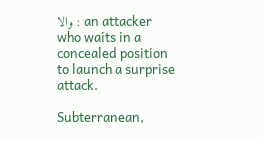والا : an attacker who waits in a concealed position to launch a surprise attack.

Subterranean,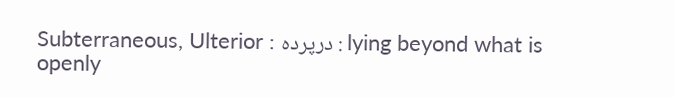Subterraneous, Ulterior : درپردہ : lying beyond what is openly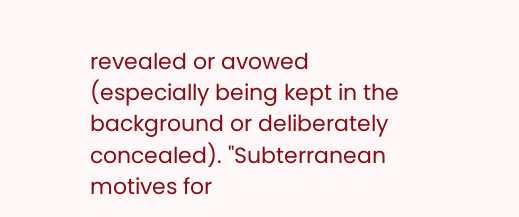revealed or avowed (especially being kept in the background or deliberately concealed). "Subterranean motives for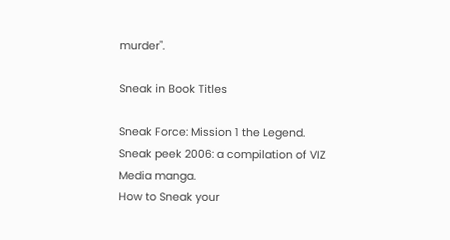murder".

Sneak in Book Titles

Sneak Force: Mission 1 the Legend.
Sneak peek 2006: a compilation of VIZ Media manga.
How to Sneak your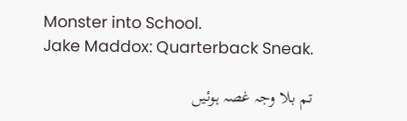Monster into School.
Jake Maddox: Quarterback Sneak.

تم بلا وجہ غصہ ہوئیں